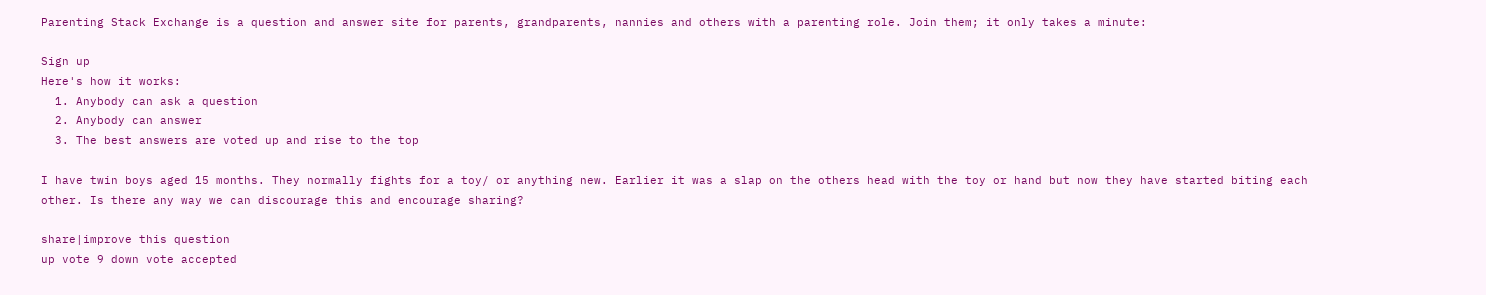Parenting Stack Exchange is a question and answer site for parents, grandparents, nannies and others with a parenting role. Join them; it only takes a minute:

Sign up
Here's how it works:
  1. Anybody can ask a question
  2. Anybody can answer
  3. The best answers are voted up and rise to the top

I have twin boys aged 15 months. They normally fights for a toy/ or anything new. Earlier it was a slap on the others head with the toy or hand but now they have started biting each other. Is there any way we can discourage this and encourage sharing?

share|improve this question
up vote 9 down vote accepted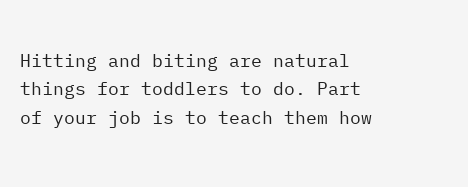Hitting and biting are natural things for toddlers to do. Part of your job is to teach them how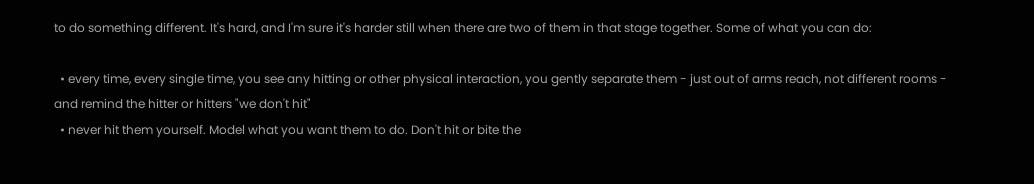to do something different. It's hard, and I'm sure it's harder still when there are two of them in that stage together. Some of what you can do:

  • every time, every single time, you see any hitting or other physical interaction, you gently separate them - just out of arms reach, not different rooms - and remind the hitter or hitters "we don't hit"
  • never hit them yourself. Model what you want them to do. Don't hit or bite the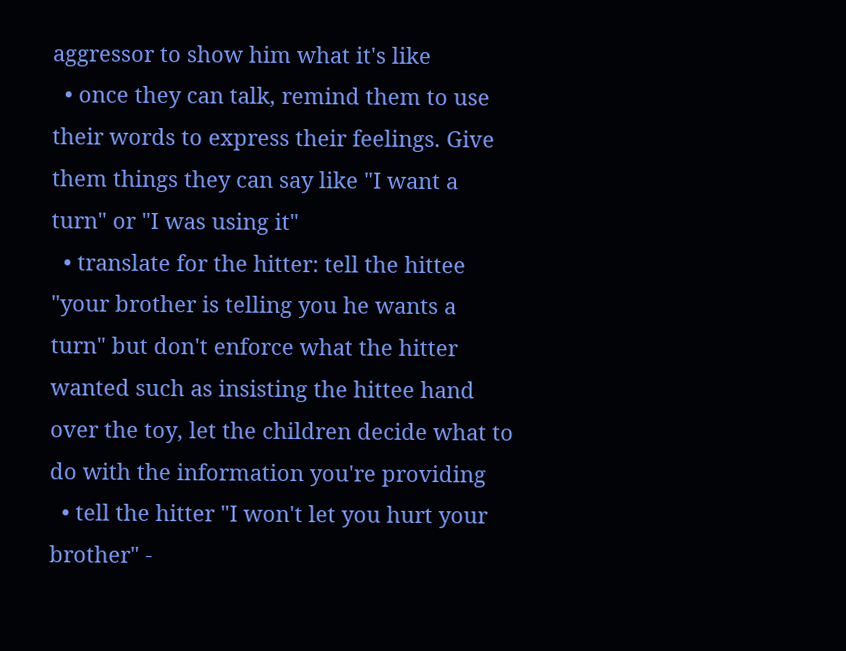aggressor to show him what it's like
  • once they can talk, remind them to use their words to express their feelings. Give them things they can say like "I want a turn" or "I was using it"
  • translate for the hitter: tell the hittee "your brother is telling you he wants a turn" but don't enforce what the hitter wanted such as insisting the hittee hand over the toy, let the children decide what to do with the information you're providing
  • tell the hitter "I won't let you hurt your brother" -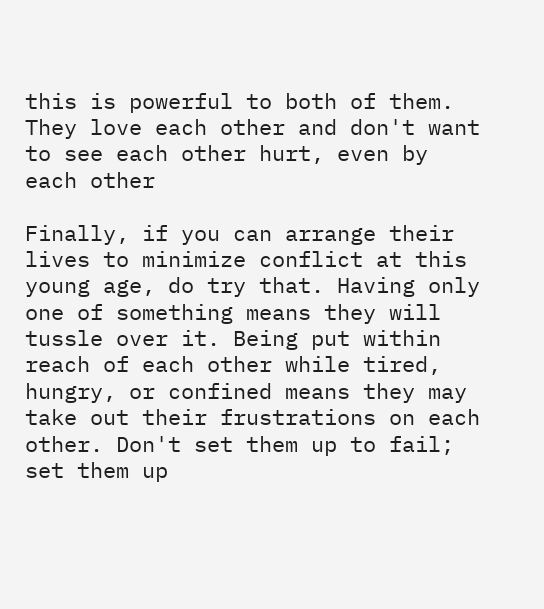this is powerful to both of them. They love each other and don't want to see each other hurt, even by each other

Finally, if you can arrange their lives to minimize conflict at this young age, do try that. Having only one of something means they will tussle over it. Being put within reach of each other while tired, hungry, or confined means they may take out their frustrations on each other. Don't set them up to fail; set them up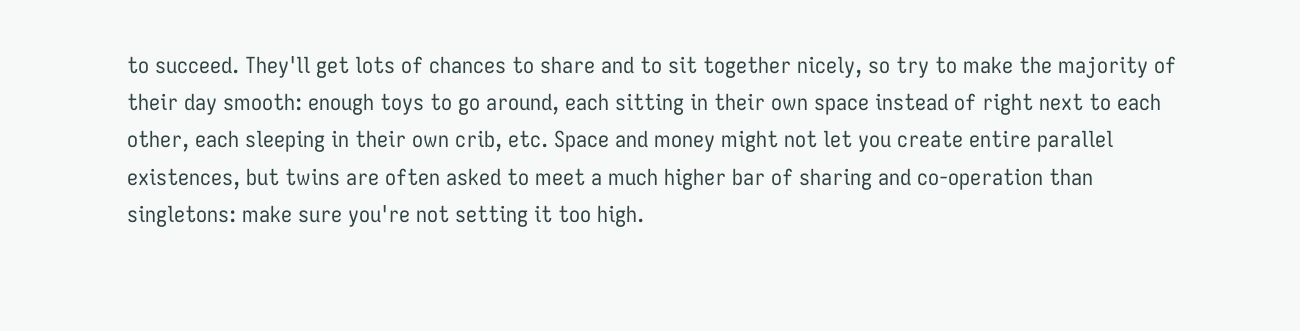to succeed. They'll get lots of chances to share and to sit together nicely, so try to make the majority of their day smooth: enough toys to go around, each sitting in their own space instead of right next to each other, each sleeping in their own crib, etc. Space and money might not let you create entire parallel existences, but twins are often asked to meet a much higher bar of sharing and co-operation than singletons: make sure you're not setting it too high.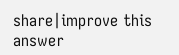share|improve this answer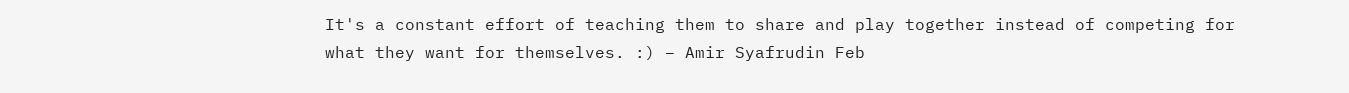It's a constant effort of teaching them to share and play together instead of competing for what they want for themselves. :) – Amir Syafrudin Feb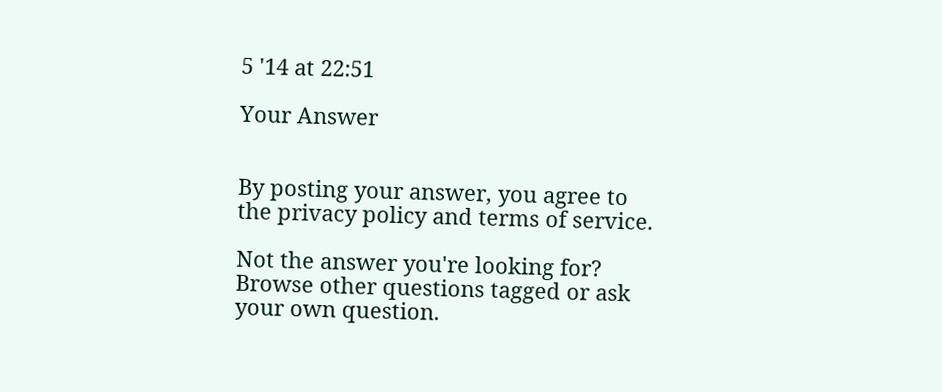5 '14 at 22:51

Your Answer


By posting your answer, you agree to the privacy policy and terms of service.

Not the answer you're looking for? Browse other questions tagged or ask your own question.